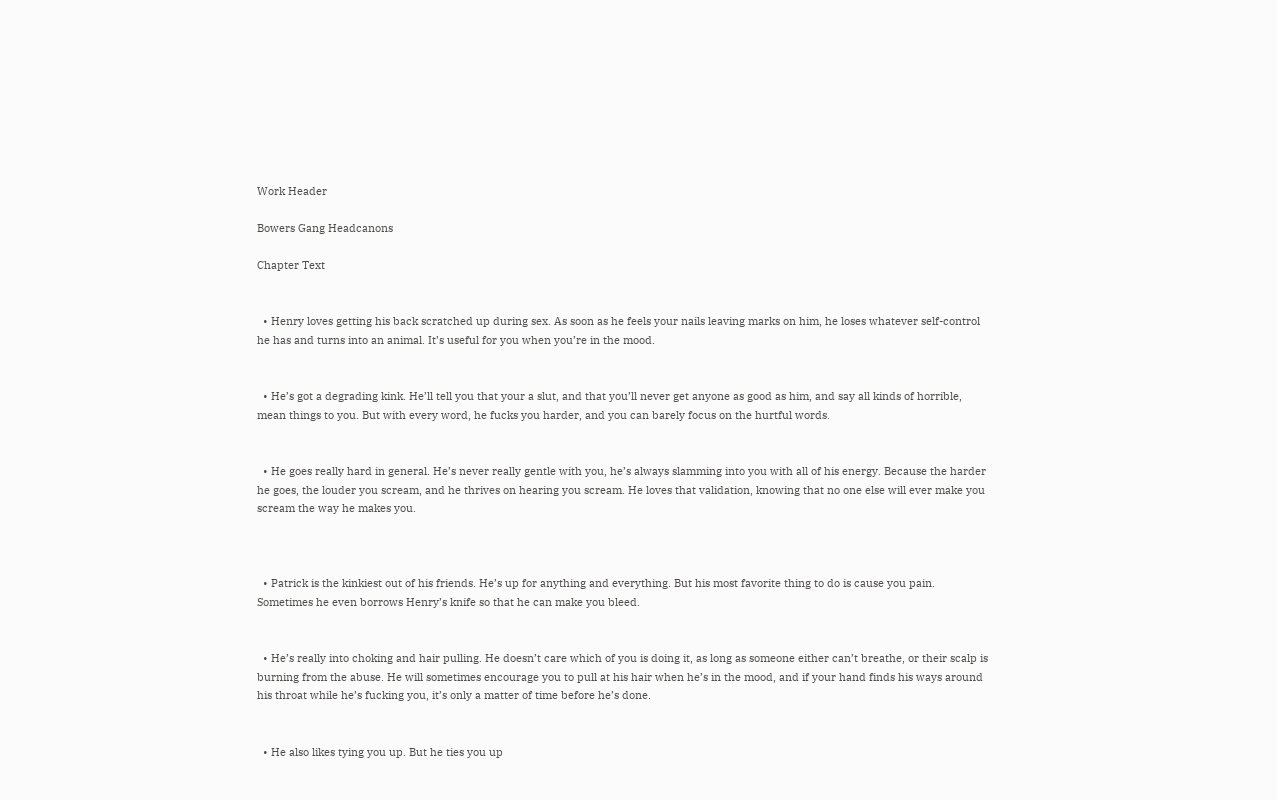Work Header

Bowers Gang Headcanons

Chapter Text


  • Henry loves getting his back scratched up during sex. As soon as he feels your nails leaving marks on him, he loses whatever self-control he has and turns into an animal. It’s useful for you when you’re in the mood.


  • He’s got a degrading kink. He’ll tell you that your a slut, and that you’ll never get anyone as good as him, and say all kinds of horrible, mean things to you. But with every word, he fucks you harder, and you can barely focus on the hurtful words.


  • He goes really hard in general. He’s never really gentle with you, he’s always slamming into you with all of his energy. Because the harder he goes, the louder you scream, and he thrives on hearing you scream. He loves that validation, knowing that no one else will ever make you scream the way he makes you.



  • Patrick is the kinkiest out of his friends. He’s up for anything and everything. But his most favorite thing to do is cause you pain. Sometimes he even borrows Henry’s knife so that he can make you bleed.


  • He’s really into choking and hair pulling. He doesn’t care which of you is doing it, as long as someone either can’t breathe, or their scalp is burning from the abuse. He will sometimes encourage you to pull at his hair when he’s in the mood, and if your hand finds his ways around his throat while he’s fucking you, it’s only a matter of time before he’s done.


  • He also likes tying you up. But he ties you up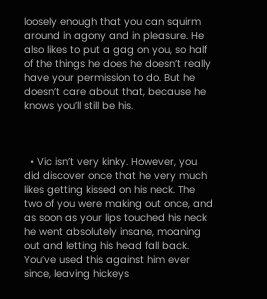loosely enough that you can squirm around in agony and in pleasure. He also likes to put a gag on you, so half of the things he does he doesn’t really have your permission to do. But he doesn’t care about that, because he knows you’ll still be his.



  • Vic isn’t very kinky. However, you did discover once that he very much likes getting kissed on his neck. The two of you were making out once, and as soon as your lips touched his neck he went absolutely insane, moaning out and letting his head fall back. You’ve used this against him ever since, leaving hickeys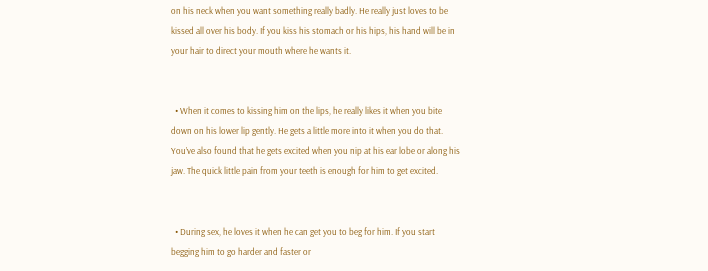on his neck when you want something really badly. He really just loves to be kissed all over his body. If you kiss his stomach or his hips, his hand will be in your hair to direct your mouth where he wants it.


  • When it comes to kissing him on the lips, he really likes it when you bite down on his lower lip gently. He gets a little more into it when you do that. You’ve also found that he gets excited when you nip at his ear lobe or along his jaw. The quick little pain from your teeth is enough for him to get excited.


  • During sex, he loves it when he can get you to beg for him. If you start begging him to go harder and faster or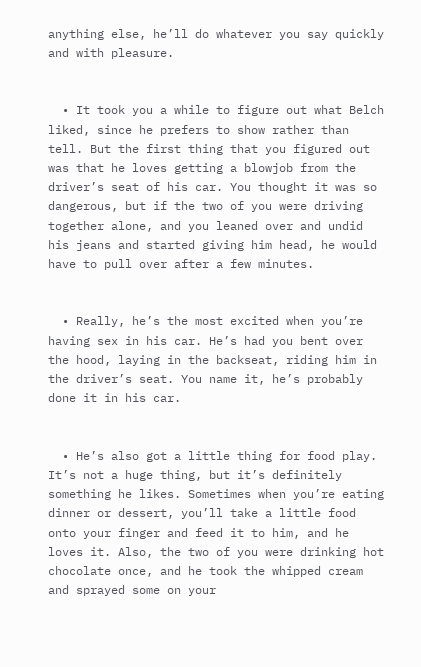anything else, he’ll do whatever you say quickly and with pleasure.


  • It took you a while to figure out what Belch liked, since he prefers to show rather than tell. But the first thing that you figured out was that he loves getting a blowjob from the driver’s seat of his car. You thought it was so dangerous, but if the two of you were driving together alone, and you leaned over and undid his jeans and started giving him head, he would have to pull over after a few minutes.


  • Really, he’s the most excited when you’re having sex in his car. He’s had you bent over the hood, laying in the backseat, riding him in the driver’s seat. You name it, he’s probably done it in his car.


  • He’s also got a little thing for food play. It’s not a huge thing, but it’s definitely something he likes. Sometimes when you’re eating dinner or dessert, you’ll take a little food onto your finger and feed it to him, and he loves it. Also, the two of you were drinking hot chocolate once, and he took the whipped cream and sprayed some on your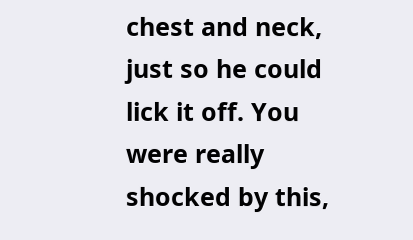chest and neck, just so he could lick it off. You were really shocked by this,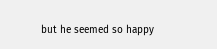but he seemed so happy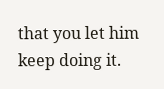that you let him keep doing it.